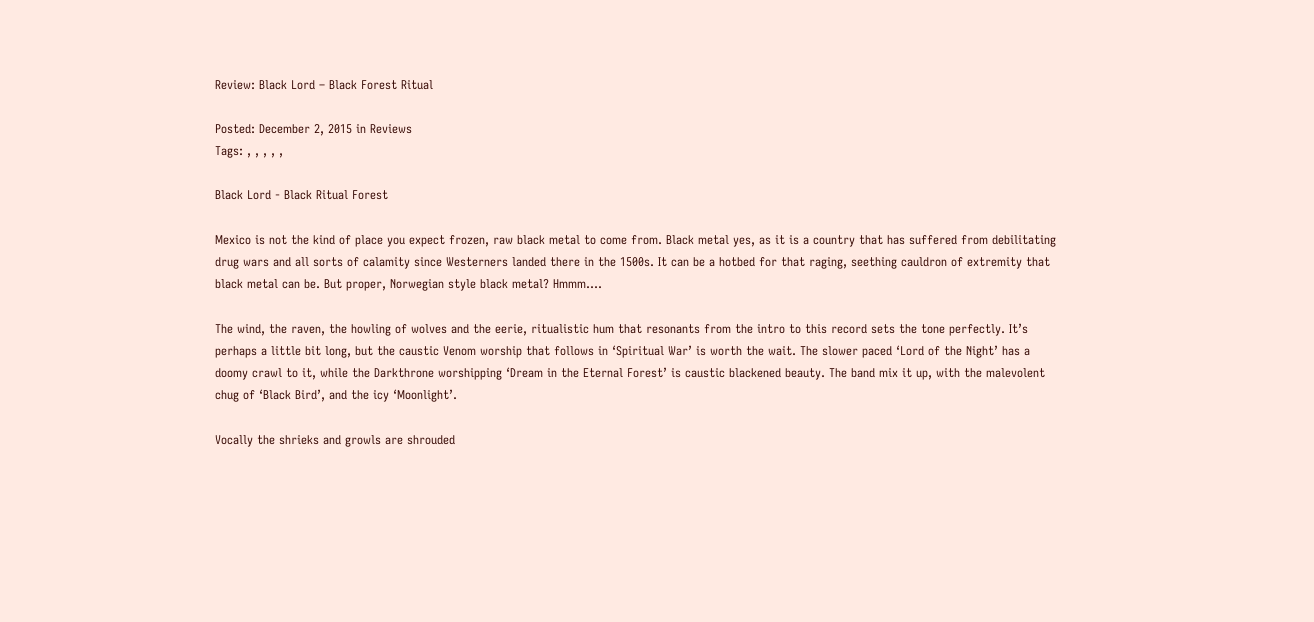Review: Black Lord – Black Forest Ritual

Posted: December 2, 2015 in Reviews
Tags: , , , , ,

Black Lord - Black Ritual Forest

Mexico is not the kind of place you expect frozen, raw black metal to come from. Black metal yes, as it is a country that has suffered from debilitating drug wars and all sorts of calamity since Westerners landed there in the 1500s. It can be a hotbed for that raging, seething cauldron of extremity that black metal can be. But proper, Norwegian style black metal? Hmmm….

The wind, the raven, the howling of wolves and the eerie, ritualistic hum that resonants from the intro to this record sets the tone perfectly. It’s perhaps a little bit long, but the caustic Venom worship that follows in ‘Spiritual War’ is worth the wait. The slower paced ‘Lord of the Night’ has a doomy crawl to it, while the Darkthrone worshipping ‘Dream in the Eternal Forest’ is caustic blackened beauty. The band mix it up, with the malevolent chug of ‘Black Bird’, and the icy ‘Moonlight’.

Vocally the shrieks and growls are shrouded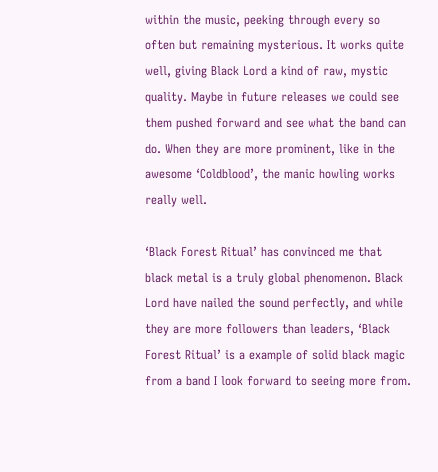within the music, peeking through every so often but remaining mysterious. It works quite well, giving Black Lord a kind of raw, mystic quality. Maybe in future releases we could see them pushed forward and see what the band can do. When they are more prominent, like in the awesome ‘Coldblood’, the manic howling works really well.

‘Black Forest Ritual’ has convinced me that black metal is a truly global phenomenon. Black Lord have nailed the sound perfectly, and while they are more followers than leaders, ‘Black Forest Ritual’ is a example of solid black magic from a band I look forward to seeing more from.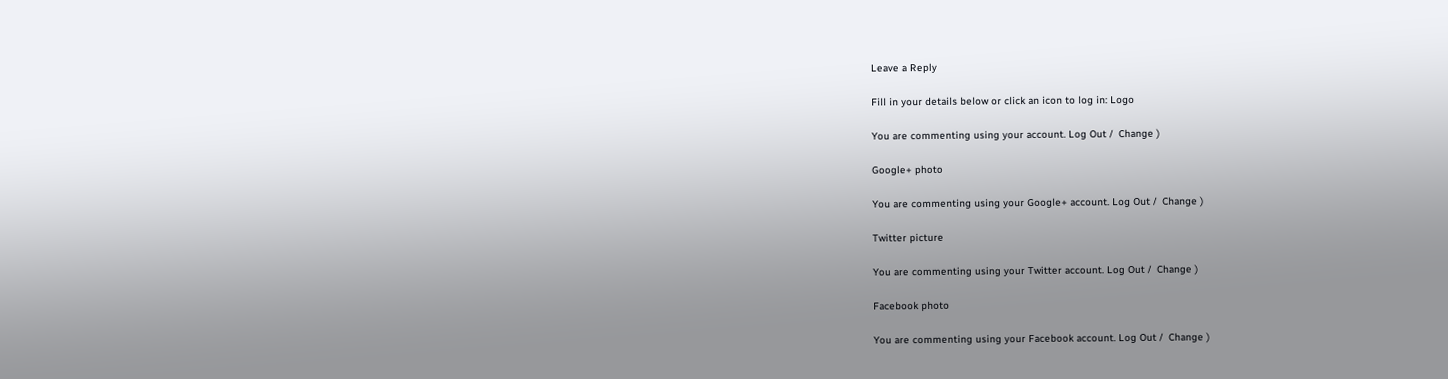Leave a Reply

Fill in your details below or click an icon to log in: Logo

You are commenting using your account. Log Out /  Change )

Google+ photo

You are commenting using your Google+ account. Log Out /  Change )

Twitter picture

You are commenting using your Twitter account. Log Out /  Change )

Facebook photo

You are commenting using your Facebook account. Log Out /  Change )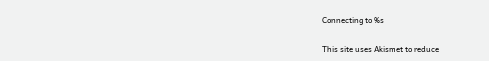Connecting to %s

This site uses Akismet to reduce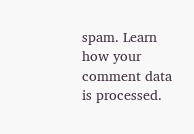spam. Learn how your comment data is processed.